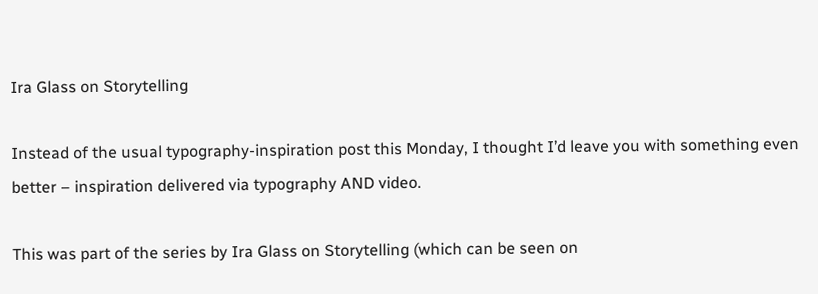Ira Glass on Storytelling

Instead of the usual typography-inspiration post this Monday, I thought I’d leave you with something even better – inspiration delivered via typography AND video.

This was part of the series by Ira Glass on Storytelling (which can be seen on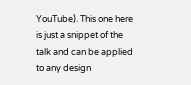YouTube). This one here is just a snippet of the talk and can be applied to any design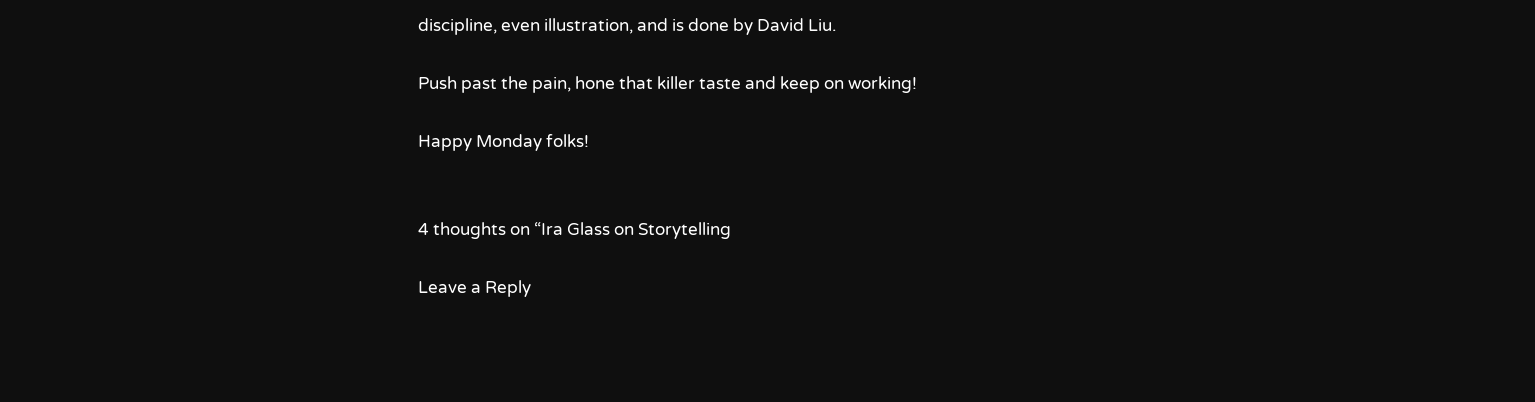discipline, even illustration, and is done by David Liu.

Push past the pain, hone that killer taste and keep on working!

Happy Monday folks!


4 thoughts on “Ira Glass on Storytelling

Leave a Reply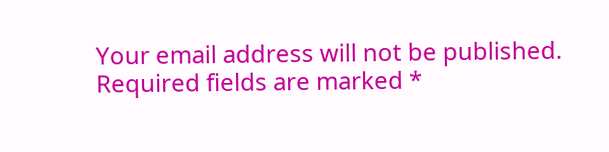Your email address will not be published. Required fields are marked *